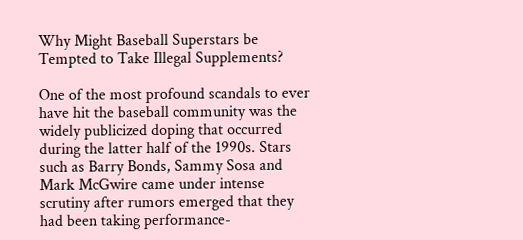Why Might Baseball Superstars be Tempted to Take Illegal Supplements?

One of the most profound scandals to ever have hit the baseball community was the widely publicized doping that occurred during the latter half of the 1990s. Stars such as Barry Bonds, Sammy Sosa and Mark McGwire came under intense scrutiny after rumors emerged that they had been taking performance-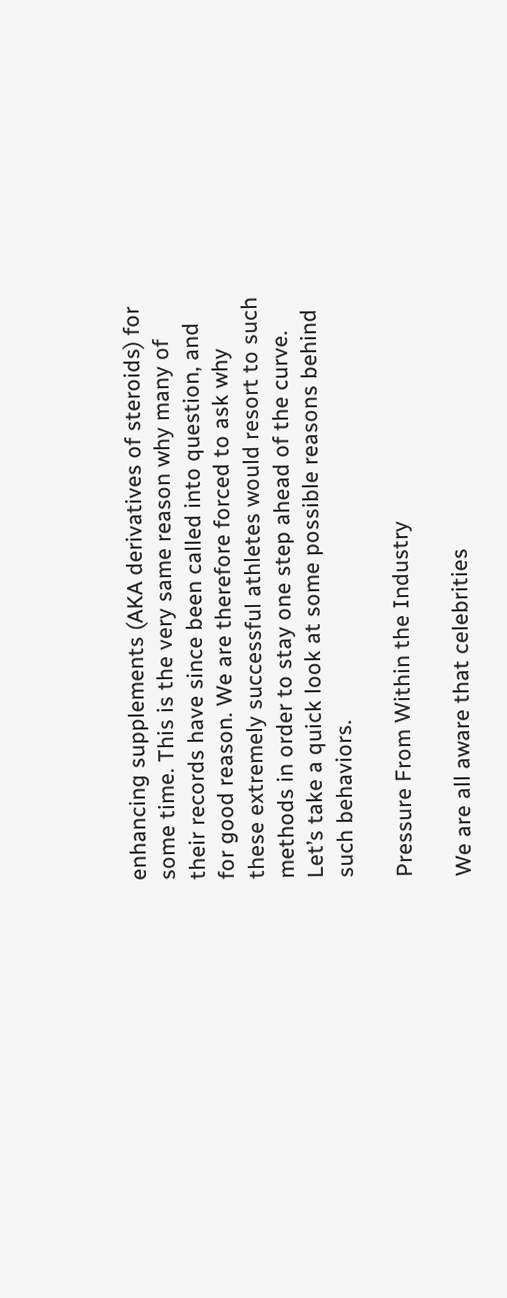enhancing supplements (AKA derivatives of steroids) for some time. This is the very same reason why many of their records have since been called into question, and for good reason. We are therefore forced to ask why these extremely successful athletes would resort to such methods in order to stay one step ahead of the curve. Let’s take a quick look at some possible reasons behind such behaviors.

Pressure From Within the Industry

We are all aware that celebrities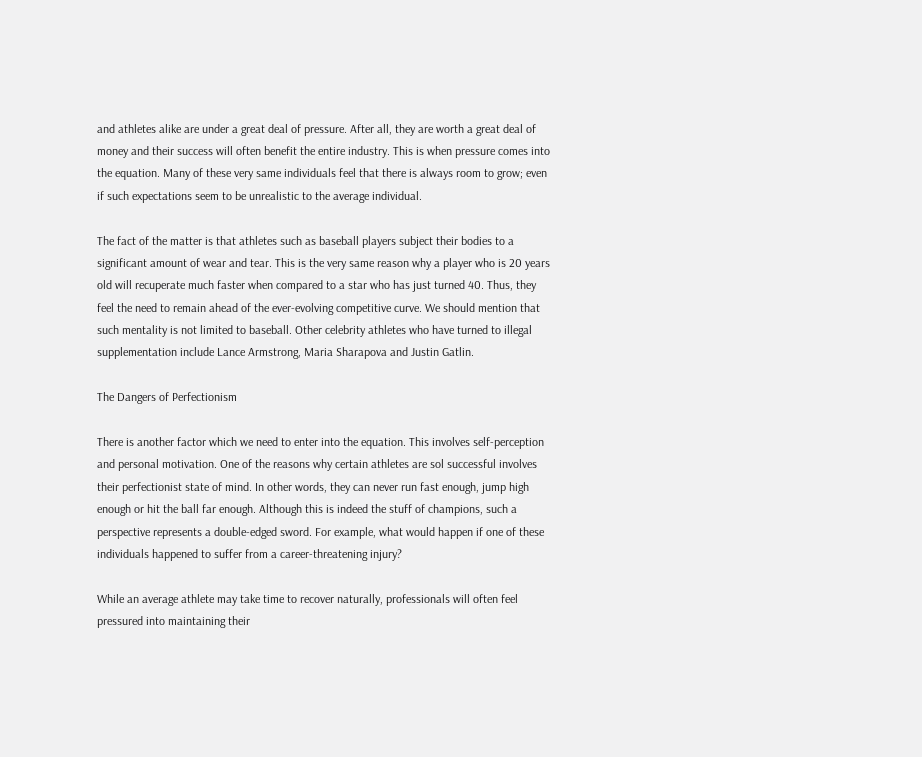and athletes alike are under a great deal of pressure. After all, they are worth a great deal of money and their success will often benefit the entire industry. This is when pressure comes into the equation. Many of these very same individuals feel that there is always room to grow; even if such expectations seem to be unrealistic to the average individual.

The fact of the matter is that athletes such as baseball players subject their bodies to a significant amount of wear and tear. This is the very same reason why a player who is 20 years old will recuperate much faster when compared to a star who has just turned 40. Thus, they feel the need to remain ahead of the ever-evolving competitive curve. We should mention that such mentality is not limited to baseball. Other celebrity athletes who have turned to illegal supplementation include Lance Armstrong, Maria Sharapova and Justin Gatlin.

The Dangers of Perfectionism

There is another factor which we need to enter into the equation. This involves self-perception and personal motivation. One of the reasons why certain athletes are sol successful involves their perfectionist state of mind. In other words, they can never run fast enough, jump high enough or hit the ball far enough. Although this is indeed the stuff of champions, such a perspective represents a double-edged sword. For example, what would happen if one of these individuals happened to suffer from a career-threatening injury?

While an average athlete may take time to recover naturally, professionals will often feel pressured into maintaining their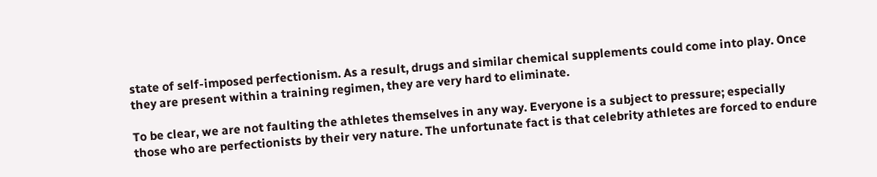state of self-imposed perfectionism. As a result, drugs and similar chemical supplements could come into play. Once they are present within a training regimen, they are very hard to eliminate.

To be clear, we are not faulting the athletes themselves in any way. Everyone is a subject to pressure; especially those who are perfectionists by their very nature. The unfortunate fact is that celebrity athletes are forced to endure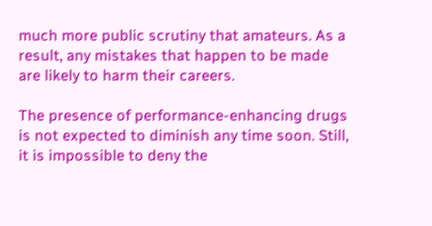much more public scrutiny that amateurs. As a result, any mistakes that happen to be made are likely to harm their careers.

The presence of performance-enhancing drugs is not expected to diminish any time soon. Still, it is impossible to deny the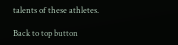talents of these athletes.

Back to top button